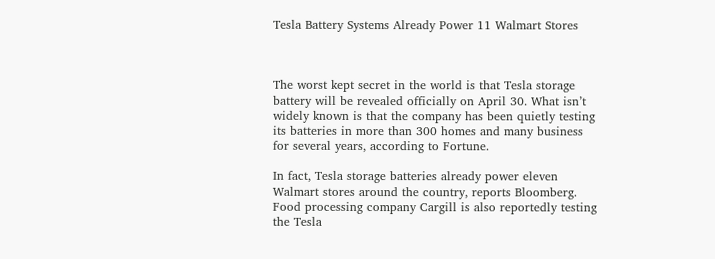Tesla Battery Systems Already Power 11 Walmart Stores



The worst kept secret in the world is that Tesla storage battery will be revealed officially on April 30. What isn’t widely known is that the company has been quietly testing its batteries in more than 300 homes and many business for several years, according to Fortune.

In fact, Tesla storage batteries already power eleven Walmart stores around the country, reports Bloomberg. Food processing company Cargill is also reportedly testing the Tesla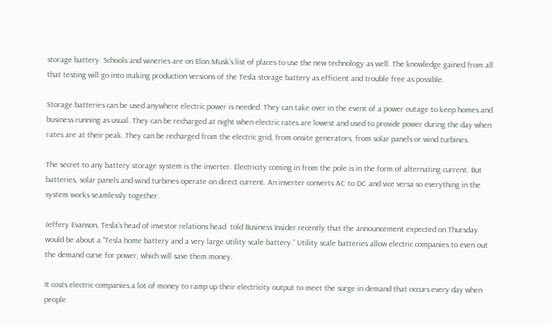storage battery. Schools and wineries are on Elon Musk’s list of places to use the new technology as well. The knowledge gained from all that testing will go into making production versions of the Tesla storage battery as efficient and trouble free as possible.

Storage batteries can be used anywhere electric power is needed. They can take over in the event of a power outage to keep homes and business running as usual. They can be recharged at night when electric rates are lowest and used to provide power during the day when rates are at their peak. They can be recharged from the electric grid, from onsite generators, from solar panels or wind turbines.

The secret to any battery storage system is the inverter. Electricity coming in from the pole is in the form of alternating current. But batteries, solar panels and wind turbines operate on direct current. An inverter converts AC to DC and vice versa so everything in the system works seamlessly together.

Jeffery Evanson, Tesla’s head of investor relations head  told Business Insider recently that the announcement expected on Thursday would be about a “Tesla home battery and a very large utility scale battery.” Utility scale batteries allow electric companies to even out the demand curve for power, which will save them money.

It costs electric companies a lot of money to ramp up their electricity output to meet the surge in demand that occurs every day when people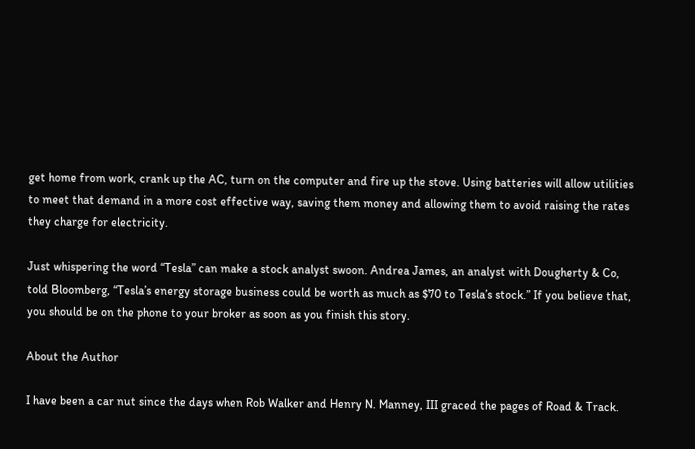get home from work, crank up the AC, turn on the computer and fire up the stove. Using batteries will allow utilities to meet that demand in a more cost effective way, saving them money and allowing them to avoid raising the rates they charge for electricity.

Just whispering the word “Tesla” can make a stock analyst swoon. Andrea James, an analyst with Dougherty & Co, told Bloomberg, “Tesla’s energy storage business could be worth as much as $70 to Tesla’s stock.” If you believe that, you should be on the phone to your broker as soon as you finish this story.

About the Author

I have been a car nut since the days when Rob Walker and Henry N. Manney, III graced the pages of Road & Track.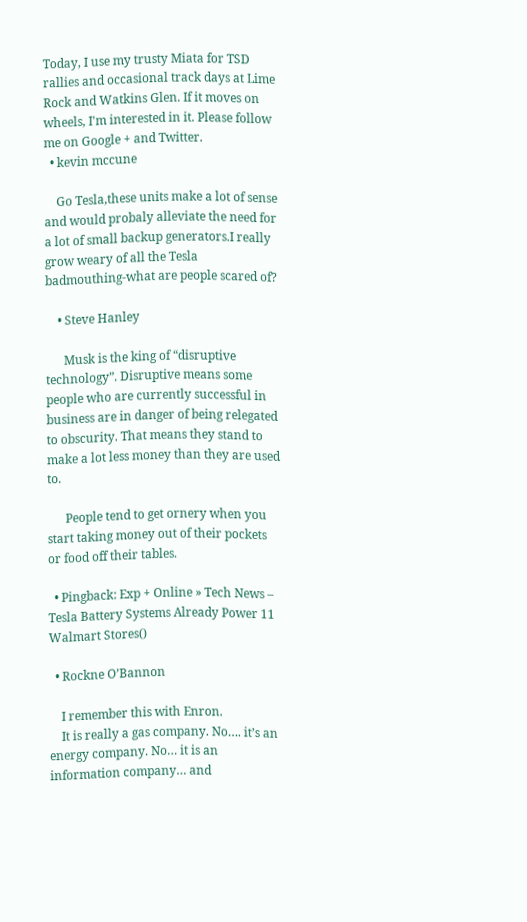Today, I use my trusty Miata for TSD rallies and occasional track days at Lime Rock and Watkins Glen. If it moves on wheels, I'm interested in it. Please follow me on Google + and Twitter.
  • kevin mccune

    Go Tesla,these units make a lot of sense and would probaly alleviate the need for a lot of small backup generators.I really grow weary of all the Tesla badmouthing-what are people scared of?

    • Steve Hanley

      Musk is the king of “disruptive technology”. Disruptive means some people who are currently successful in business are in danger of being relegated to obscurity. That means they stand to make a lot less money than they are used to.

      People tend to get ornery when you start taking money out of their pockets or food off their tables.

  • Pingback: Exp + Online » Tech News – Tesla Battery Systems Already Power 11 Walmart Stores()

  • Rockne O’Bannon

    I remember this with Enron.
    It is really a gas company. No…. it’s an energy company. No… it is an information company… and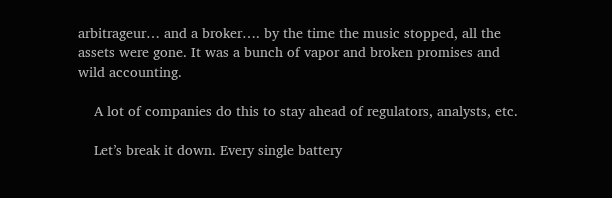arbitrageur… and a broker…. by the time the music stopped, all the assets were gone. It was a bunch of vapor and broken promises and wild accounting.

    A lot of companies do this to stay ahead of regulators, analysts, etc.

    Let’s break it down. Every single battery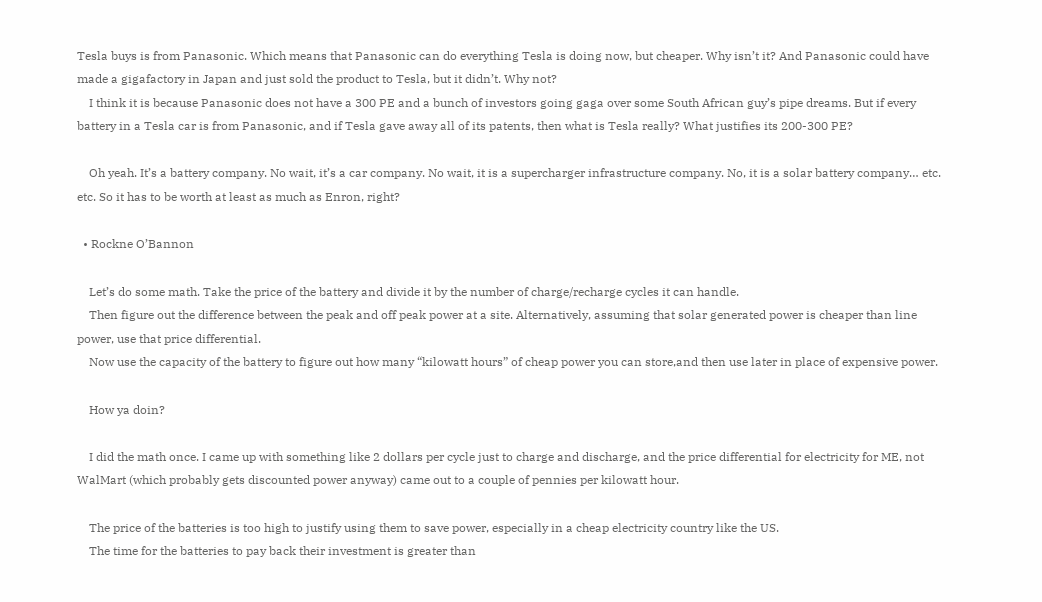Tesla buys is from Panasonic. Which means that Panasonic can do everything Tesla is doing now, but cheaper. Why isn’t it? And Panasonic could have made a gigafactory in Japan and just sold the product to Tesla, but it didn’t. Why not?
    I think it is because Panasonic does not have a 300 PE and a bunch of investors going gaga over some South African guy’s pipe dreams. But if every battery in a Tesla car is from Panasonic, and if Tesla gave away all of its patents, then what is Tesla really? What justifies its 200-300 PE?

    Oh yeah. It’s a battery company. No wait, it’s a car company. No wait, it is a supercharger infrastructure company. No, it is a solar battery company… etc. etc. So it has to be worth at least as much as Enron, right?

  • Rockne O’Bannon

    Let’s do some math. Take the price of the battery and divide it by the number of charge/recharge cycles it can handle.
    Then figure out the difference between the peak and off peak power at a site. Alternatively, assuming that solar generated power is cheaper than line power, use that price differential.
    Now use the capacity of the battery to figure out how many “kilowatt hours” of cheap power you can store,and then use later in place of expensive power.

    How ya doin?

    I did the math once. I came up with something like 2 dollars per cycle just to charge and discharge, and the price differential for electricity for ME, not WalMart (which probably gets discounted power anyway) came out to a couple of pennies per kilowatt hour.

    The price of the batteries is too high to justify using them to save power, especially in a cheap electricity country like the US.
    The time for the batteries to pay back their investment is greater than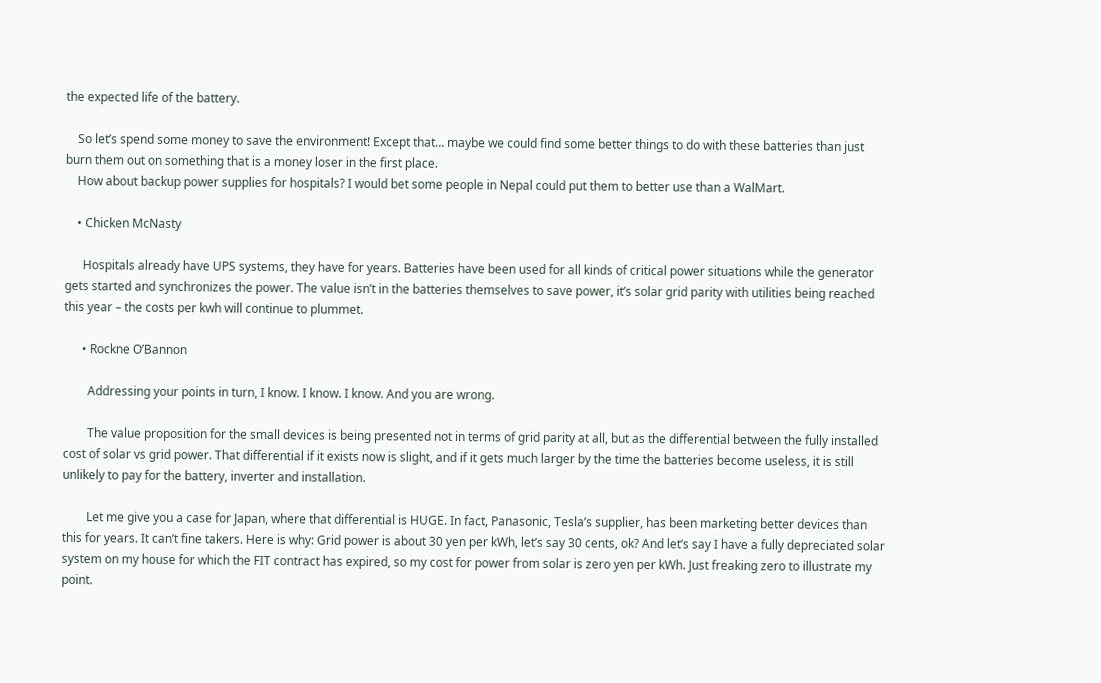the expected life of the battery.

    So let’s spend some money to save the environment! Except that… maybe we could find some better things to do with these batteries than just burn them out on something that is a money loser in the first place.
    How about backup power supplies for hospitals? I would bet some people in Nepal could put them to better use than a WalMart.

    • Chicken McNasty

      Hospitals already have UPS systems, they have for years. Batteries have been used for all kinds of critical power situations while the generator gets started and synchronizes the power. The value isn’t in the batteries themselves to save power, it’s solar grid parity with utilities being reached this year – the costs per kwh will continue to plummet.

      • Rockne O’Bannon

        Addressing your points in turn, I know. I know. I know. And you are wrong.

        The value proposition for the small devices is being presented not in terms of grid parity at all, but as the differential between the fully installed cost of solar vs grid power. That differential if it exists now is slight, and if it gets much larger by the time the batteries become useless, it is still unlikely to pay for the battery, inverter and installation.

        Let me give you a case for Japan, where that differential is HUGE. In fact, Panasonic, Tesla’s supplier, has been marketing better devices than this for years. It can’t fine takers. Here is why: Grid power is about 30 yen per kWh, let’s say 30 cents, ok? And let’s say I have a fully depreciated solar system on my house for which the FIT contract has expired, so my cost for power from solar is zero yen per kWh. Just freaking zero to illustrate my point.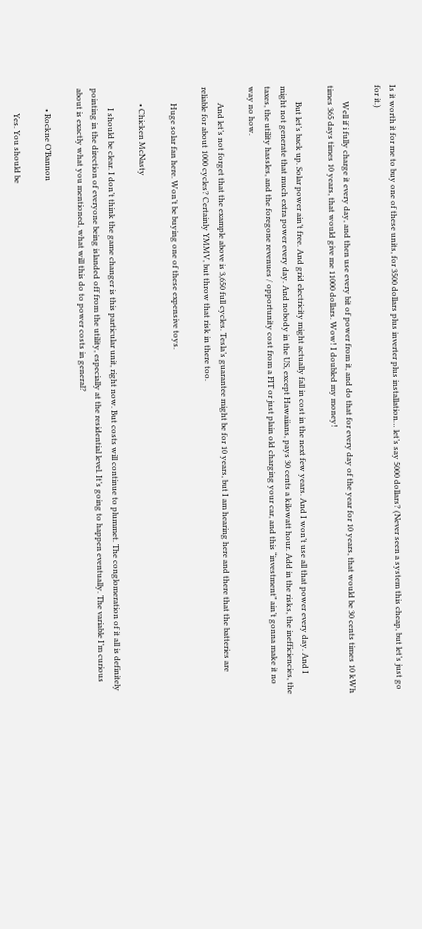Is it worth it for me to buy one of these units, for 3500 dollars plus inverter plus installation… let’s say 5000 dollars? (Never seen a system this cheap, but let’s just go for it.)

        Well if i fully charge it every day, and then use every bit of power from it, and do that for every day of the year for 10 years, that would be 30 cents times 10 kWh times 365 days times 10 years, that would give me 11000 dollars. Wow! I doubled my money!

        But let’s back up. Solar power ain’t free. And grid electricity might actually fall in cost in the next few years. And I won’t use all that power every day. And I might not generate that much extra power every day. And nobody in the US, except Hawaiians, pays 30 cents a kilowatt hour. Add in the risks, the inefficiencies, the taxes, the utility hassles, and the foregone revenues / opportunity cost from a FIT or just plain old charging your car, and this “investment” ain’t gonna make it no way no how.

        And let’s not forget that the example above is 3,650 full cycles. Tesla’s guarantee might be for 10 years, but I am hearing here and there that the batteries are reliable for about 1000 cycles? Certainly YMMV, but throw that risk in there too.

        Huge solar fan here. Won’t be buying one of these expensive toys.

        • Chicken McNasty

          I should be clear. I don’t think the game changer is this particular unit, right now. But costs will continue to plummet. The conglomeration of it all is definitely pointing in the direction of everyone being islanded off from the utility, especially at the residential level. It’s going to happen eventually. The variable I’m curious about is exactly what you mentioned, what will this do to power costs in general?

          • Rockne O’Bannon

            Yes. You should be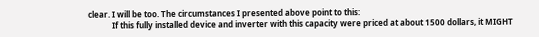clear. I will be too. The circumstances I presented above point to this:
            If this fully installed device and inverter with this capacity were priced at about 1500 dollars, it MIGHT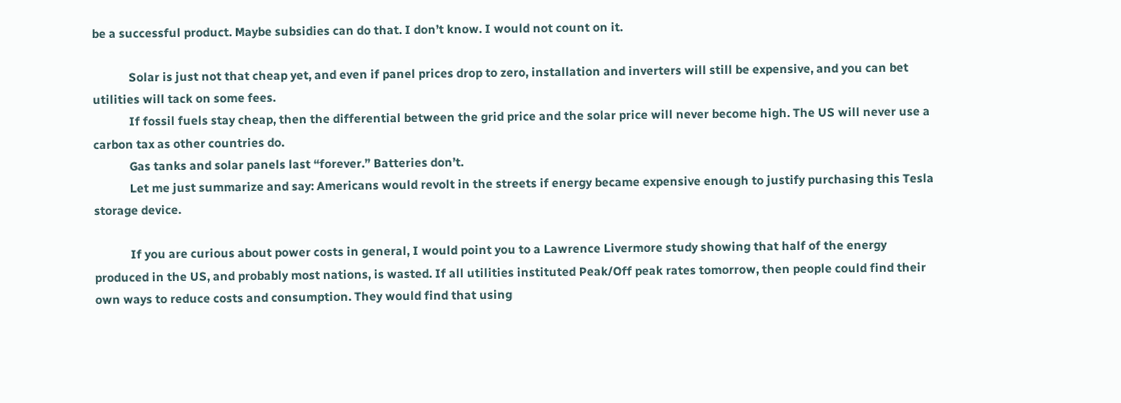be a successful product. Maybe subsidies can do that. I don’t know. I would not count on it.

            Solar is just not that cheap yet, and even if panel prices drop to zero, installation and inverters will still be expensive, and you can bet utilities will tack on some fees.
            If fossil fuels stay cheap, then the differential between the grid price and the solar price will never become high. The US will never use a carbon tax as other countries do.
            Gas tanks and solar panels last “forever.” Batteries don’t.
            Let me just summarize and say: Americans would revolt in the streets if energy became expensive enough to justify purchasing this Tesla storage device.

            If you are curious about power costs in general, I would point you to a Lawrence Livermore study showing that half of the energy produced in the US, and probably most nations, is wasted. If all utilities instituted Peak/Off peak rates tomorrow, then people could find their own ways to reduce costs and consumption. They would find that using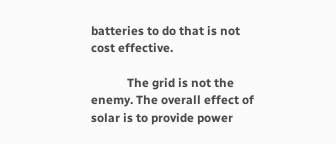batteries to do that is not cost effective.

            The grid is not the enemy. The overall effect of solar is to provide power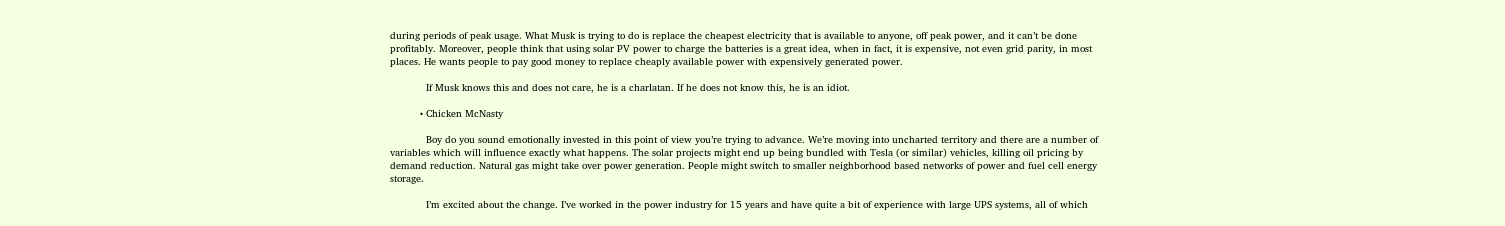during periods of peak usage. What Musk is trying to do is replace the cheapest electricity that is available to anyone, off peak power, and it can’t be done profitably. Moreover, people think that using solar PV power to charge the batteries is a great idea, when in fact, it is expensive, not even grid parity, in most places. He wants people to pay good money to replace cheaply available power with expensively generated power.

            If Musk knows this and does not care, he is a charlatan. If he does not know this, he is an idiot.

          • Chicken McNasty

            Boy do you sound emotionally invested in this point of view you’re trying to advance. We’re moving into uncharted territory and there are a number of variables which will influence exactly what happens. The solar projects might end up being bundled with Tesla (or similar) vehicles, killing oil pricing by demand reduction. Natural gas might take over power generation. People might switch to smaller neighborhood based networks of power and fuel cell energy storage.

            I’m excited about the change. I’ve worked in the power industry for 15 years and have quite a bit of experience with large UPS systems, all of which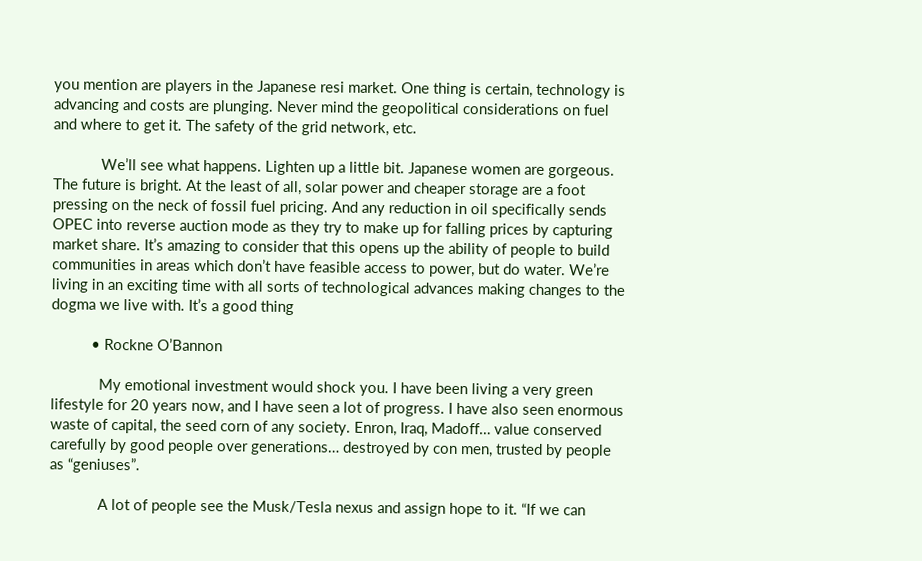you mention are players in the Japanese resi market. One thing is certain, technology is advancing and costs are plunging. Never mind the geopolitical considerations on fuel and where to get it. The safety of the grid network, etc.

            We’ll see what happens. Lighten up a little bit. Japanese women are gorgeous. The future is bright. At the least of all, solar power and cheaper storage are a foot pressing on the neck of fossil fuel pricing. And any reduction in oil specifically sends OPEC into reverse auction mode as they try to make up for falling prices by capturing market share. It’s amazing to consider that this opens up the ability of people to build communities in areas which don’t have feasible access to power, but do water. We’re living in an exciting time with all sorts of technological advances making changes to the dogma we live with. It’s a good thing

          • Rockne O’Bannon

            My emotional investment would shock you. I have been living a very green lifestyle for 20 years now, and I have seen a lot of progress. I have also seen enormous waste of capital, the seed corn of any society. Enron, Iraq, Madoff… value conserved carefully by good people over generations… destroyed by con men, trusted by people as “geniuses”.

            A lot of people see the Musk/Tesla nexus and assign hope to it. “If we can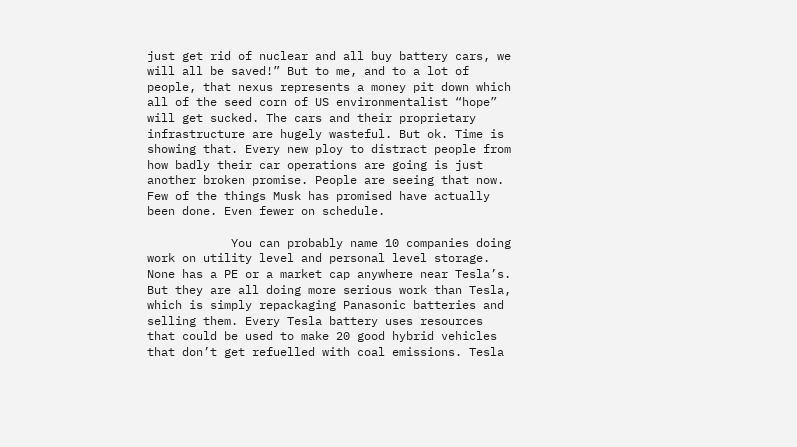just get rid of nuclear and all buy battery cars, we will all be saved!” But to me, and to a lot of people, that nexus represents a money pit down which all of the seed corn of US environmentalist “hope” will get sucked. The cars and their proprietary infrastructure are hugely wasteful. But ok. Time is showing that. Every new ploy to distract people from how badly their car operations are going is just another broken promise. People are seeing that now. Few of the things Musk has promised have actually been done. Even fewer on schedule.

            You can probably name 10 companies doing work on utility level and personal level storage. None has a PE or a market cap anywhere near Tesla’s. But they are all doing more serious work than Tesla, which is simply repackaging Panasonic batteries and selling them. Every Tesla battery uses resources that could be used to make 20 good hybrid vehicles that don’t get refuelled with coal emissions. Tesla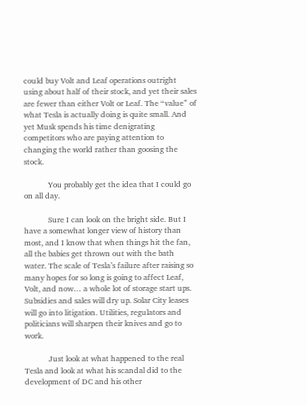could buy Volt and Leaf operations outright using about half of their stock, and yet their sales are fewer than either Volt or Leaf. The “value” of what Tesla is actually doing is quite small. And yet Musk spends his time denigrating competitors who are paying attention to changing the world rather than goosing the stock.

            You probably get the idea that I could go on all day.

            Sure I can look on the bright side. But I have a somewhat longer view of history than most, and I know that when things hit the fan, all the babies get thrown out with the bath water. The scale of Tesla’s failure after raising so many hopes for so long is going to affect Leaf, Volt, and now… a whole lot of storage start ups. Subsidies and sales will dry up. Solar City leases will go into litigation. Utilities, regulators and politicians will sharpen their knives and go to work.

            Just look at what happened to the real Tesla and look at what his scandal did to the development of DC and his other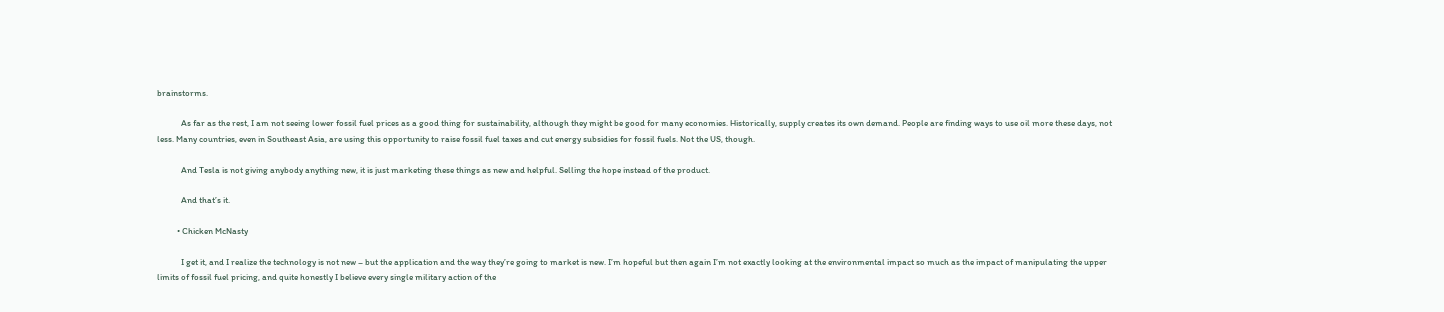brainstorms.

            As far as the rest, I am not seeing lower fossil fuel prices as a good thing for sustainability, although they might be good for many economies. Historically, supply creates its own demand. People are finding ways to use oil more these days, not less. Many countries, even in Southeast Asia, are using this opportunity to raise fossil fuel taxes and cut energy subsidies for fossil fuels. Not the US, though.

            And Tesla is not giving anybody anything new, it is just marketing these things as new and helpful. Selling the hope instead of the product.

            And that’s it.

          • Chicken McNasty

            I get it, and I realize the technology is not new – but the application and the way they’re going to market is new. I’m hopeful but then again I’m not exactly looking at the environmental impact so much as the impact of manipulating the upper limits of fossil fuel pricing, and quite honestly I believe every single military action of the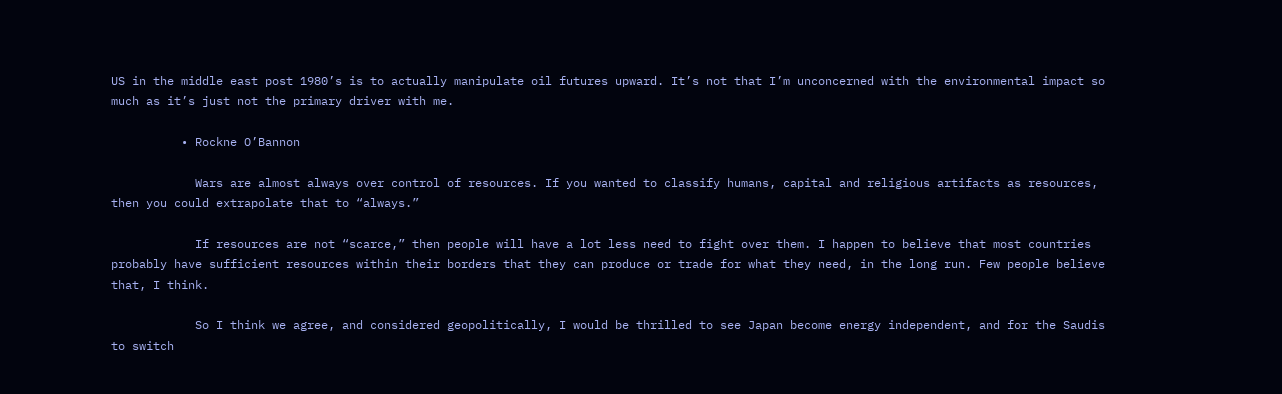US in the middle east post 1980’s is to actually manipulate oil futures upward. It’s not that I’m unconcerned with the environmental impact so much as it’s just not the primary driver with me.

          • Rockne O’Bannon

            Wars are almost always over control of resources. If you wanted to classify humans, capital and religious artifacts as resources, then you could extrapolate that to “always.”

            If resources are not “scarce,” then people will have a lot less need to fight over them. I happen to believe that most countries probably have sufficient resources within their borders that they can produce or trade for what they need, in the long run. Few people believe that, I think.

            So I think we agree, and considered geopolitically, I would be thrilled to see Japan become energy independent, and for the Saudis to switch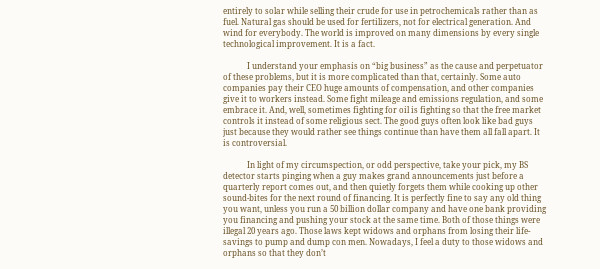entirely to solar while selling their crude for use in petrochemicals rather than as fuel. Natural gas should be used for fertilizers, not for electrical generation. And wind for everybody. The world is improved on many dimensions by every single technological improvement. It is a fact.

            I understand your emphasis on “big business” as the cause and perpetuator of these problems, but it is more complicated than that, certainly. Some auto companies pay their CEO huge amounts of compensation, and other companies give it to workers instead. Some fight mileage and emissions regulation, and some embrace it. And, well, sometimes fighting for oil is fighting so that the free market controls it instead of some religious sect. The good guys often look like bad guys just because they would rather see things continue than have them all fall apart. It is controversial.

            In light of my circumspection, or odd perspective, take your pick, my BS detector starts pinging when a guy makes grand announcements just before a quarterly report comes out, and then quietly forgets them while cooking up other sound-bites for the next round of financing. It is perfectly fine to say any old thing you want, unless you run a 50 billion dollar company and have one bank providing you financing and pushing your stock at the same time. Both of those things were illegal 20 years ago. Those laws kept widows and orphans from losing their life-savings to pump and dump con men. Nowadays, I feel a duty to those widows and orphans so that they don’t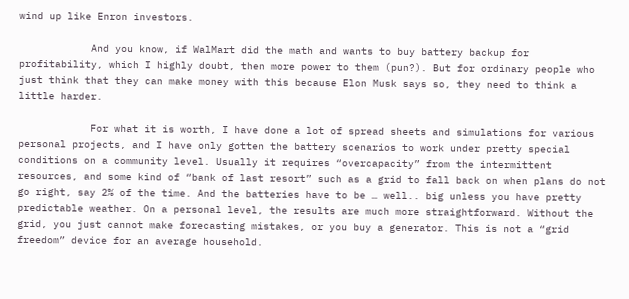wind up like Enron investors.

            And you know, if WalMart did the math and wants to buy battery backup for profitability, which I highly doubt, then more power to them (pun?). But for ordinary people who just think that they can make money with this because Elon Musk says so, they need to think a little harder.

            For what it is worth, I have done a lot of spread sheets and simulations for various personal projects, and I have only gotten the battery scenarios to work under pretty special conditions on a community level. Usually it requires “overcapacity” from the intermittent resources, and some kind of “bank of last resort” such as a grid to fall back on when plans do not go right, say 2% of the time. And the batteries have to be … well.. big unless you have pretty predictable weather. On a personal level, the results are much more straightforward. Without the grid, you just cannot make forecasting mistakes, or you buy a generator. This is not a “grid freedom” device for an average household.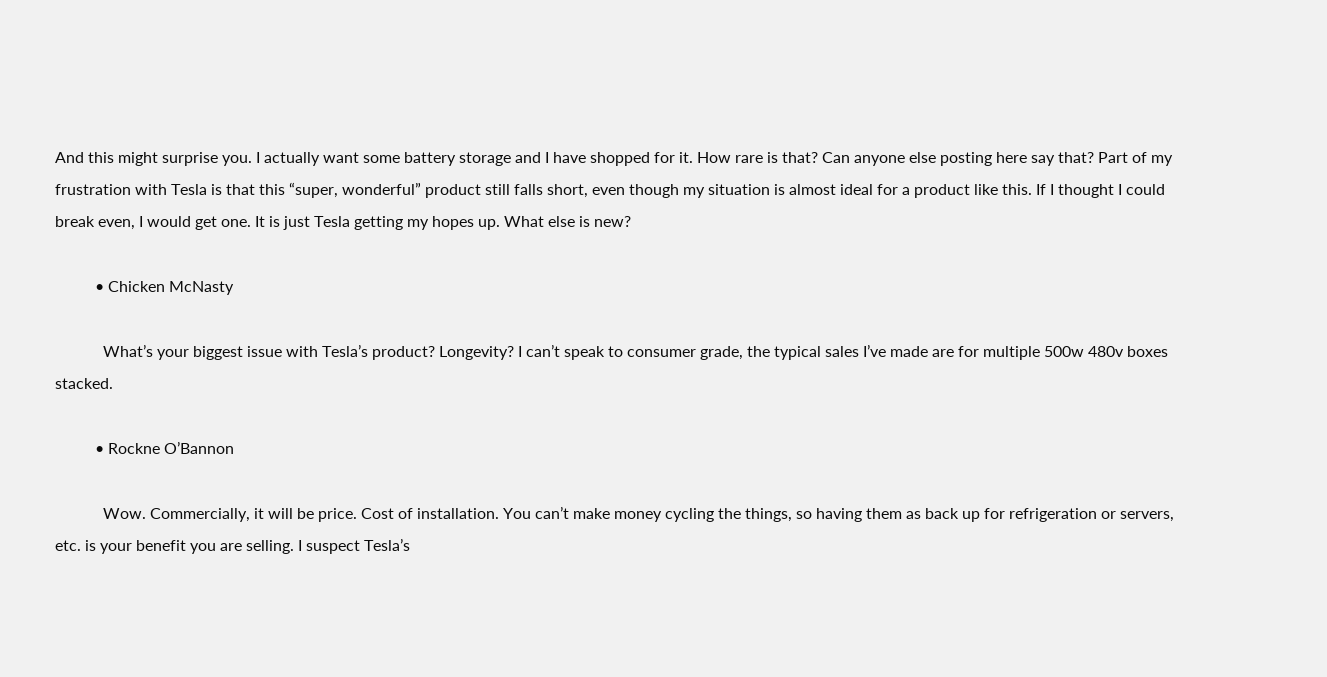And this might surprise you. I actually want some battery storage and I have shopped for it. How rare is that? Can anyone else posting here say that? Part of my frustration with Tesla is that this “super, wonderful” product still falls short, even though my situation is almost ideal for a product like this. If I thought I could break even, I would get one. It is just Tesla getting my hopes up. What else is new?

          • Chicken McNasty

            What’s your biggest issue with Tesla’s product? Longevity? I can’t speak to consumer grade, the typical sales I’ve made are for multiple 500w 480v boxes stacked.

          • Rockne O’Bannon

            Wow. Commercially, it will be price. Cost of installation. You can’t make money cycling the things, so having them as back up for refrigeration or servers, etc. is your benefit you are selling. I suspect Tesla’s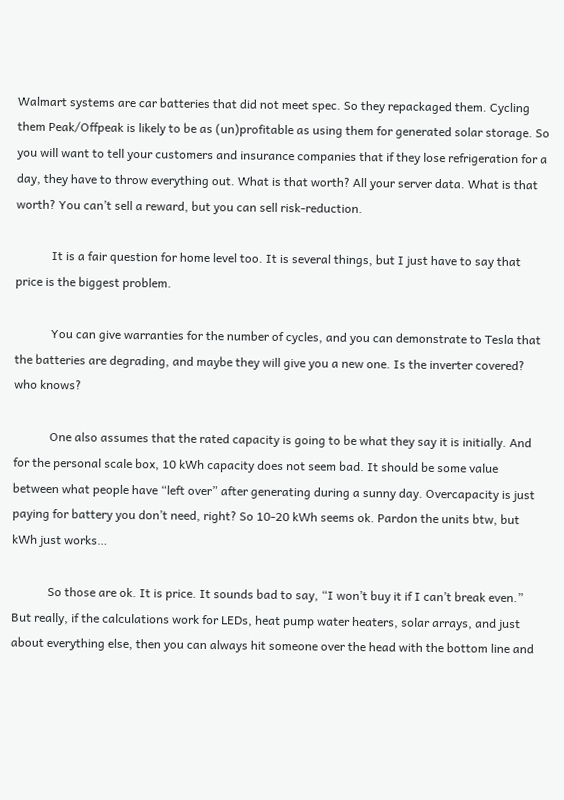Walmart systems are car batteries that did not meet spec. So they repackaged them. Cycling them Peak/Offpeak is likely to be as (un)profitable as using them for generated solar storage. So you will want to tell your customers and insurance companies that if they lose refrigeration for a day, they have to throw everything out. What is that worth? All your server data. What is that worth? You can’t sell a reward, but you can sell risk-reduction.

            It is a fair question for home level too. It is several things, but I just have to say that price is the biggest problem.

            You can give warranties for the number of cycles, and you can demonstrate to Tesla that the batteries are degrading, and maybe they will give you a new one. Is the inverter covered? who knows?

            One also assumes that the rated capacity is going to be what they say it is initially. And for the personal scale box, 10 kWh capacity does not seem bad. It should be some value between what people have “left over” after generating during a sunny day. Overcapacity is just paying for battery you don’t need, right? So 10-20 kWh seems ok. Pardon the units btw, but kWh just works…

            So those are ok. It is price. It sounds bad to say, “I won’t buy it if I can’t break even.” But really, if the calculations work for LEDs, heat pump water heaters, solar arrays, and just about everything else, then you can always hit someone over the head with the bottom line and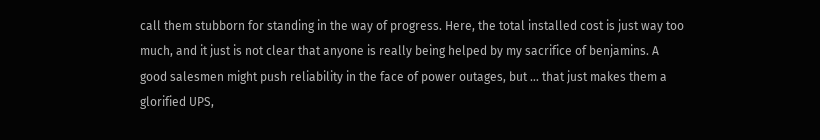call them stubborn for standing in the way of progress. Here, the total installed cost is just way too much, and it just is not clear that anyone is really being helped by my sacrifice of benjamins. A good salesmen might push reliability in the face of power outages, but … that just makes them a glorified UPS,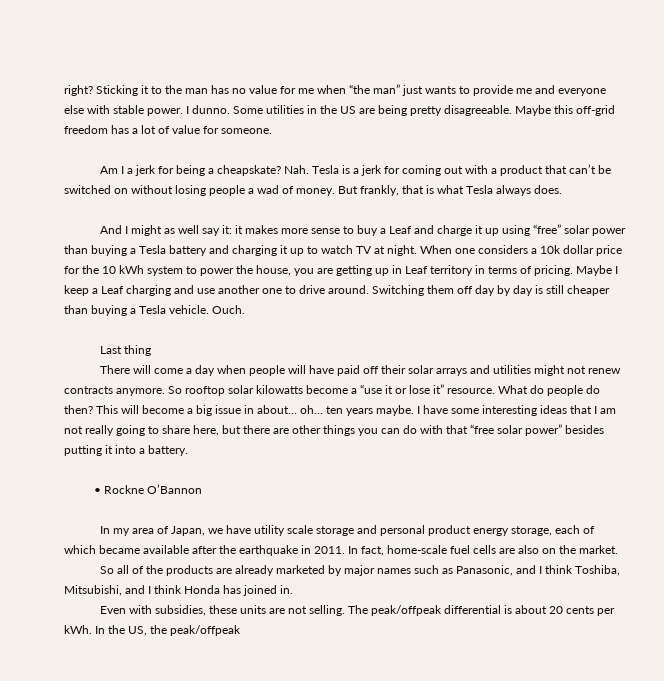right? Sticking it to the man has no value for me when “the man” just wants to provide me and everyone else with stable power. I dunno. Some utilities in the US are being pretty disagreeable. Maybe this off-grid freedom has a lot of value for someone.

            Am I a jerk for being a cheapskate? Nah. Tesla is a jerk for coming out with a product that can’t be switched on without losing people a wad of money. But frankly, that is what Tesla always does.

            And I might as well say it: it makes more sense to buy a Leaf and charge it up using “free” solar power than buying a Tesla battery and charging it up to watch TV at night. When one considers a 10k dollar price for the 10 kWh system to power the house, you are getting up in Leaf territory in terms of pricing. Maybe I keep a Leaf charging and use another one to drive around. Switching them off day by day is still cheaper than buying a Tesla vehicle. Ouch.

            Last thing
            There will come a day when people will have paid off their solar arrays and utilities might not renew contracts anymore. So rooftop solar kilowatts become a “use it or lose it” resource. What do people do then? This will become a big issue in about… oh… ten years maybe. I have some interesting ideas that I am not really going to share here, but there are other things you can do with that “free solar power” besides putting it into a battery.

          • Rockne O’Bannon

            In my area of Japan, we have utility scale storage and personal product energy storage, each of which became available after the earthquake in 2011. In fact, home-scale fuel cells are also on the market.
            So all of the products are already marketed by major names such as Panasonic, and I think Toshiba, Mitsubishi, and I think Honda has joined in.
            Even with subsidies, these units are not selling. The peak/offpeak differential is about 20 cents per kWh. In the US, the peak/offpeak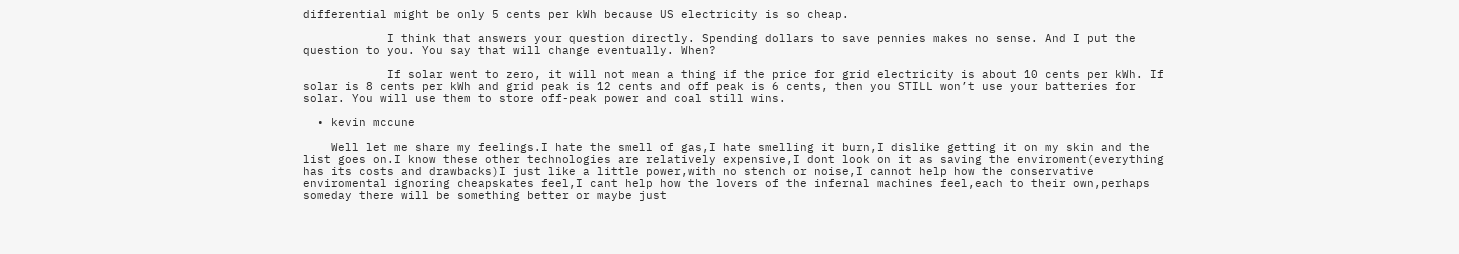differential might be only 5 cents per kWh because US electricity is so cheap.

            I think that answers your question directly. Spending dollars to save pennies makes no sense. And I put the question to you. You say that will change eventually. When?

            If solar went to zero, it will not mean a thing if the price for grid electricity is about 10 cents per kWh. If solar is 8 cents per kWh and grid peak is 12 cents and off peak is 6 cents, then you STILL won’t use your batteries for solar. You will use them to store off-peak power and coal still wins.

  • kevin mccune

    Well let me share my feelings.I hate the smell of gas,I hate smelling it burn,I dislike getting it on my skin and the list goes on.I know these other technologies are relatively expensive,I dont look on it as saving the enviroment(everything has its costs and drawbacks)I just like a little power,with no stench or noise,I cannot help how the conservative enviromental ignoring cheapskates feel,I cant help how the lovers of the infernal machines feel,each to their own,perhaps someday there will be something better or maybe just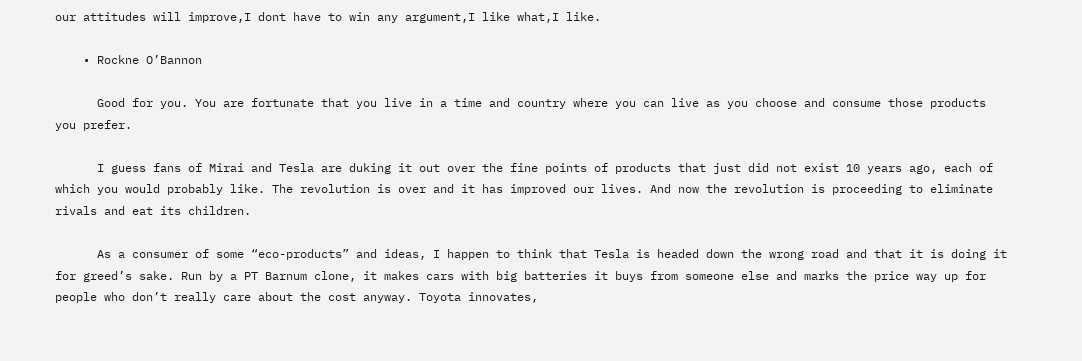our attitudes will improve,I dont have to win any argument,I like what,I like.

    • Rockne O’Bannon

      Good for you. You are fortunate that you live in a time and country where you can live as you choose and consume those products you prefer.

      I guess fans of Mirai and Tesla are duking it out over the fine points of products that just did not exist 10 years ago, each of which you would probably like. The revolution is over and it has improved our lives. And now the revolution is proceeding to eliminate rivals and eat its children.

      As a consumer of some “eco-products” and ideas, I happen to think that Tesla is headed down the wrong road and that it is doing it for greed’s sake. Run by a PT Barnum clone, it makes cars with big batteries it buys from someone else and marks the price way up for people who don’t really care about the cost anyway. Toyota innovates,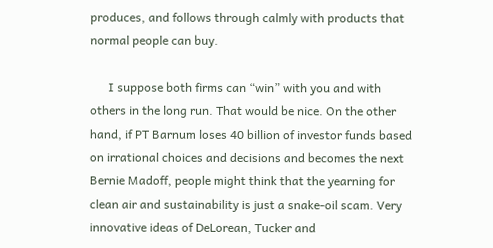produces, and follows through calmly with products that normal people can buy.

      I suppose both firms can “win” with you and with others in the long run. That would be nice. On the other hand, if PT Barnum loses 40 billion of investor funds based on irrational choices and decisions and becomes the next Bernie Madoff, people might think that the yearning for clean air and sustainability is just a snake-oil scam. Very innovative ideas of DeLorean, Tucker and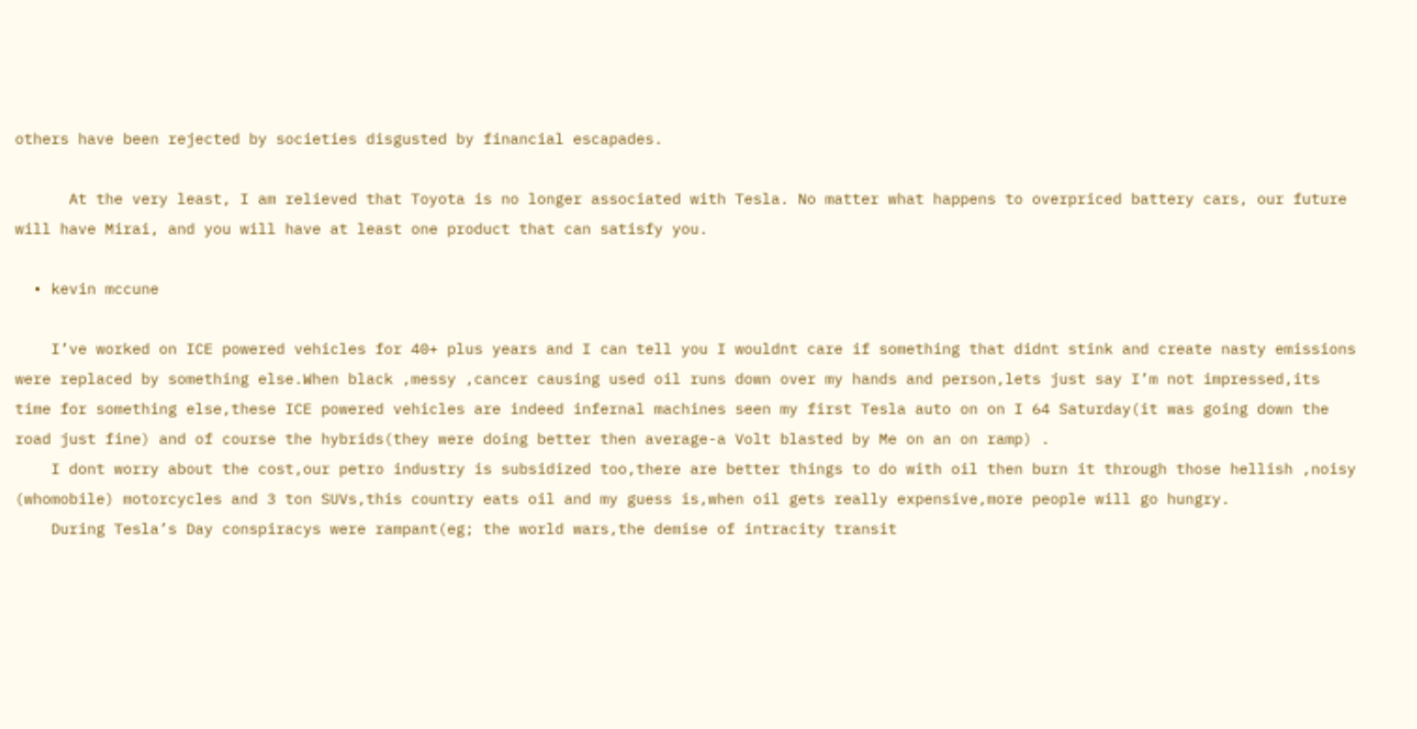others have been rejected by societies disgusted by financial escapades.

      At the very least, I am relieved that Toyota is no longer associated with Tesla. No matter what happens to overpriced battery cars, our future will have Mirai, and you will have at least one product that can satisfy you.

  • kevin mccune

    I’ve worked on ICE powered vehicles for 40+ plus years and I can tell you I wouldnt care if something that didnt stink and create nasty emissions were replaced by something else.When black ,messy ,cancer causing used oil runs down over my hands and person,lets just say I’m not impressed,its time for something else,these ICE powered vehicles are indeed infernal machines seen my first Tesla auto on on I 64 Saturday(it was going down the road just fine) and of course the hybrids(they were doing better then average-a Volt blasted by Me on an on ramp) .
    I dont worry about the cost,our petro industry is subsidized too,there are better things to do with oil then burn it through those hellish ,noisy (whomobile) motorcycles and 3 ton SUVs,this country eats oil and my guess is,when oil gets really expensive,more people will go hungry.
    During Tesla’s Day conspiracys were rampant(eg; the world wars,the demise of intracity transit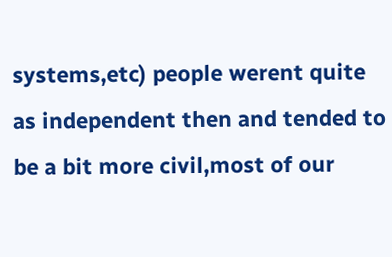systems,etc) people werent quite as independent then and tended to be a bit more civil,most of our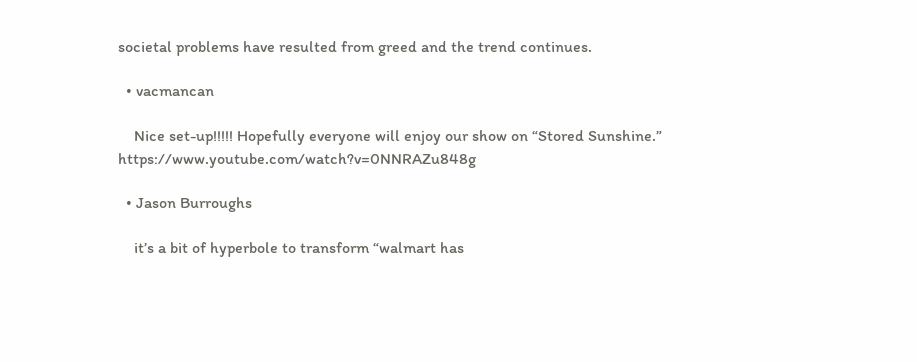societal problems have resulted from greed and the trend continues.

  • vacmancan

    Nice set-up!!!!! Hopefully everyone will enjoy our show on “Stored Sunshine.” https://www.youtube.com/watch?v=0NNRAZu848g

  • Jason Burroughs

    it’s a bit of hyperbole to transform “walmart has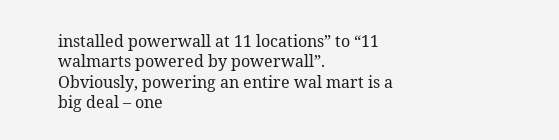installed powerwall at 11 locations” to “11 walmarts powered by powerwall”. Obviously, powering an entire wal mart is a big deal – one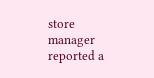store manager reported a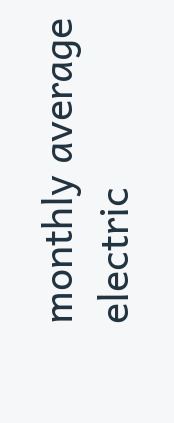monthly average electric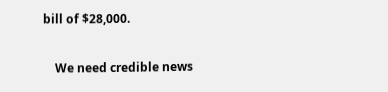bill of $28,000.

    We need credible news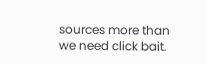sources more than we need click bait.